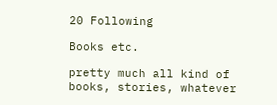20 Following

Books etc.

pretty much all kind of books, stories, whatever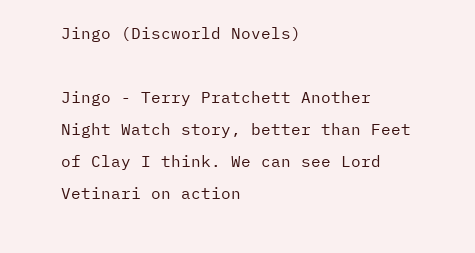Jingo (Discworld Novels)

Jingo - Terry Pratchett Another Night Watch story, better than Feet of Clay I think. We can see Lord Vetinari on action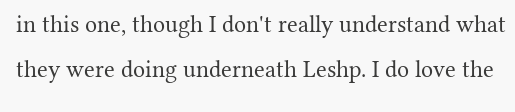in this one, though I don't really understand what they were doing underneath Leshp. I do love the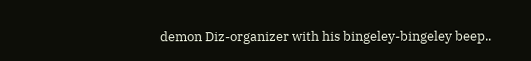demon Diz-organizer with his bingeley-bingeley beep..